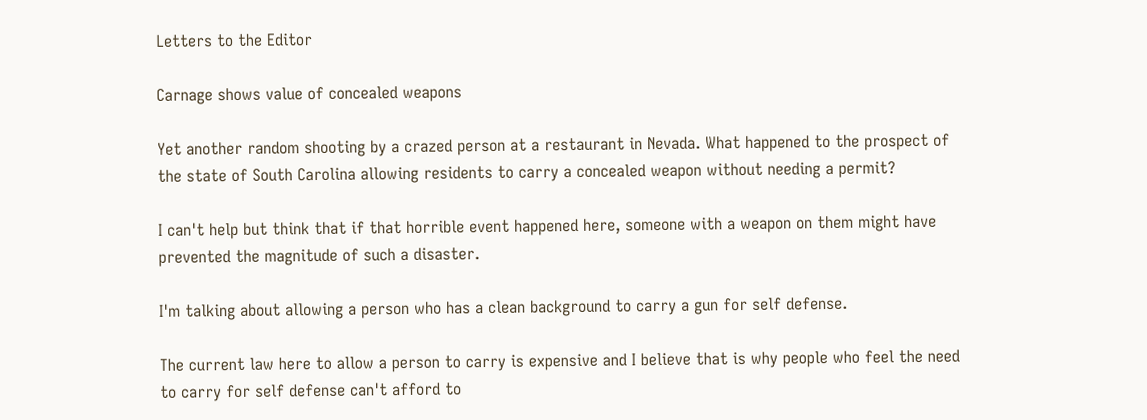Letters to the Editor

Carnage shows value of concealed weapons

Yet another random shooting by a crazed person at a restaurant in Nevada. What happened to the prospect of the state of South Carolina allowing residents to carry a concealed weapon without needing a permit?

I can't help but think that if that horrible event happened here, someone with a weapon on them might have prevented the magnitude of such a disaster.

I'm talking about allowing a person who has a clean background to carry a gun for self defense.

The current law here to allow a person to carry is expensive and I believe that is why people who feel the need to carry for self defense can't afford to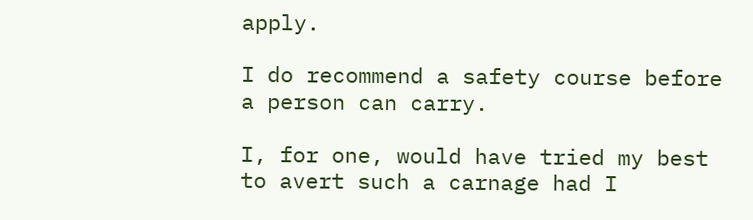apply.

I do recommend a safety course before a person can carry.

I, for one, would have tried my best to avert such a carnage had I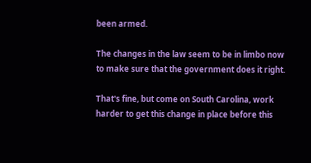been armed.

The changes in the law seem to be in limbo now to make sure that the government does it right.

That's fine, but come on South Carolina, work harder to get this change in place before this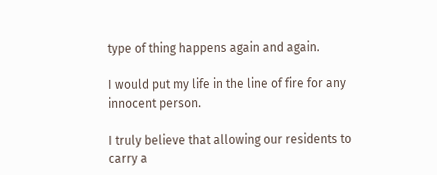type of thing happens again and again.

I would put my life in the line of fire for any innocent person.

I truly believe that allowing our residents to carry a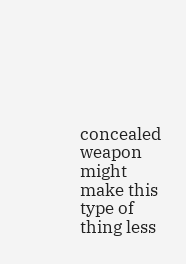concealed weapon might make this type of thing less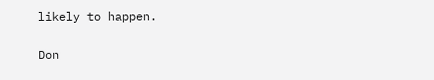likely to happen.

Don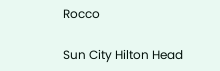Rocco

Sun City Hilton Head